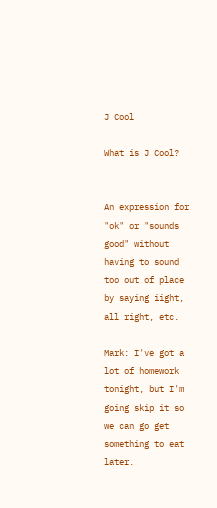J Cool

What is J Cool?


An expression for "ok" or "sounds good" without having to sound too out of place by saying iight, all right, etc.

Mark: I've got a lot of homework tonight, but I'm going skip it so we can go get something to eat later.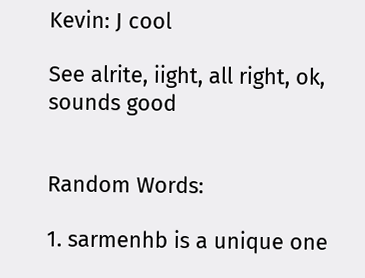Kevin: J cool

See alrite, iight, all right, ok, sounds good


Random Words:

1. sarmenhb is a unique one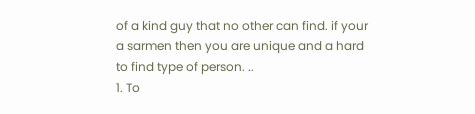of a kind guy that no other can find. if your a sarmen then you are unique and a hard to find type of person. ..
1. To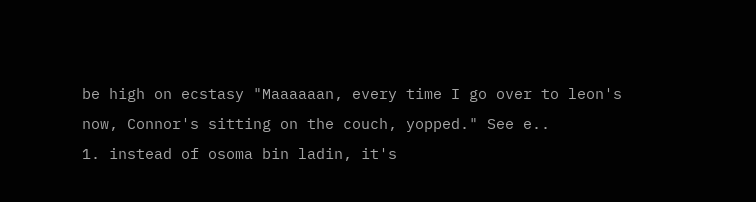be high on ecstasy "Maaaaaan, every time I go over to leon's now, Connor's sitting on the couch, yopped." See e..
1. instead of osoma bin ladin, it's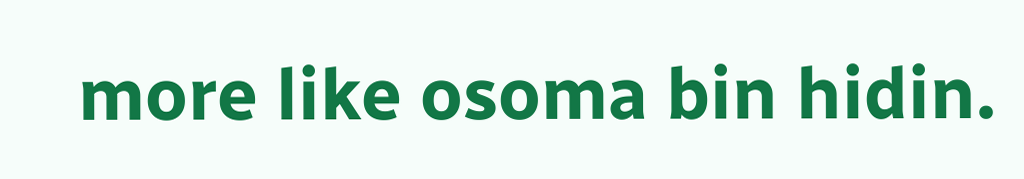more like osoma bin hidin.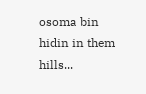osoma bin hidin in them hills...